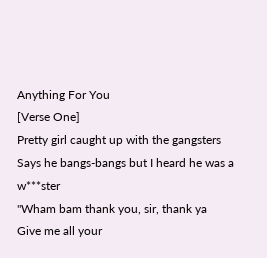Anything For You
[Verse One]
Pretty girl caught up with the gangsters
Says he bangs-bangs but I heard he was a w***ster
"Wham bam thank you, sir, thank ya
Give me all your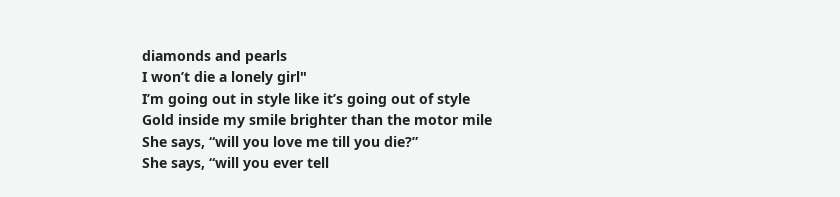diamonds and pearls
I won’t die a lonely girl"
I’m going out in style like it’s going out of style
Gold inside my smile brighter than the motor mile
She says, “will you love me till you die?”
She says, “will you ever tell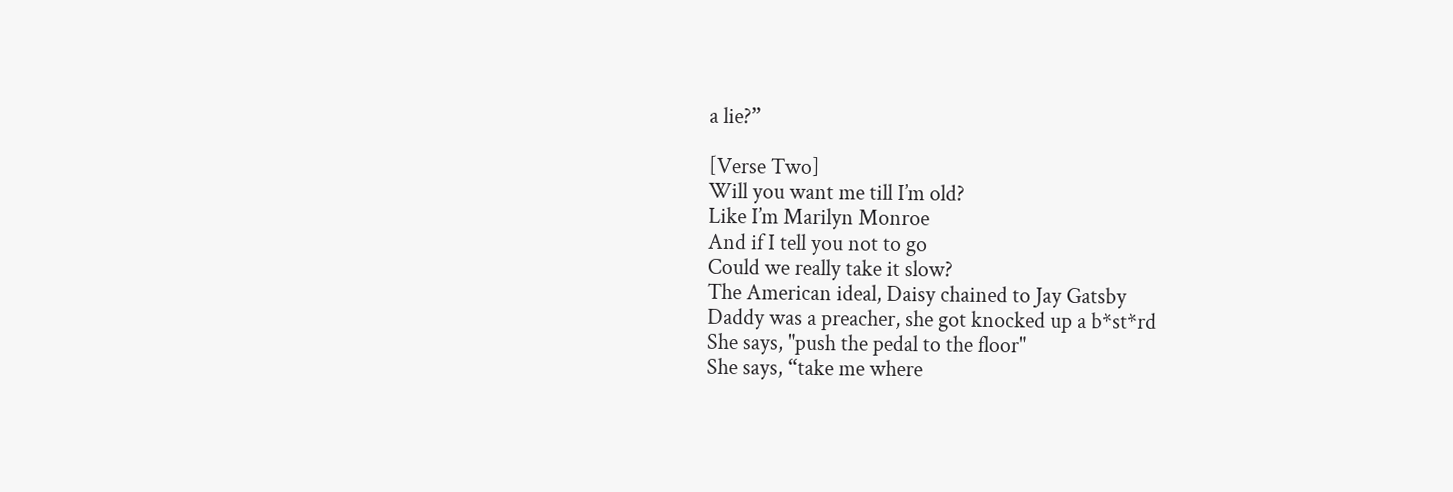a lie?”

[Verse Two]
Will you want me till I’m old?
Like I’m Marilyn Monroe
And if I tell you not to go
Could we really take it slow?
The American ideal, Daisy chained to Jay Gatsby
Daddy was a preacher, she got knocked up a b*st*rd
She says, "push the pedal to the floor"
She says, “take me where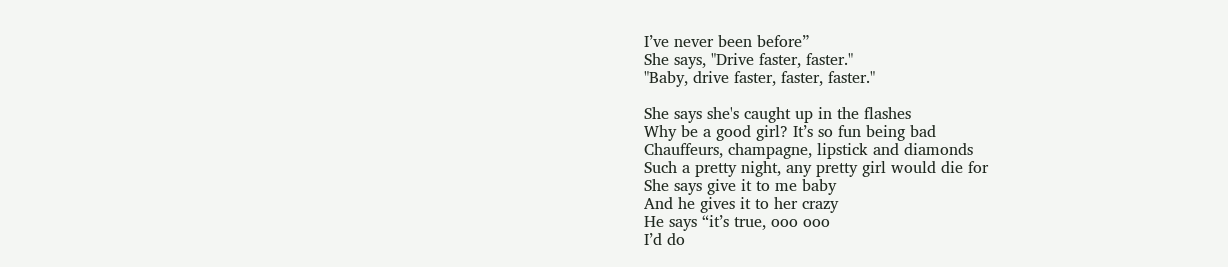I’ve never been before”
She says, "Drive faster, faster."
"Baby, drive faster, faster, faster."

She says she's caught up in the flashes
Why be a good girl? It’s so fun being bad
Chauffeurs, champagne, lipstick and diamonds
Such a pretty night, any pretty girl would die for
She says give it to me baby
And he gives it to her crazy
He says “it’s true, ooo ooo
I’d do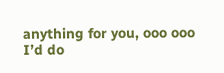anything for you, ooo ooo
I’d do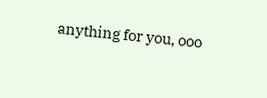anything for you, ooo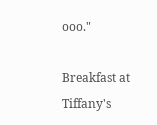ooo."

Breakfast at Tiffany's